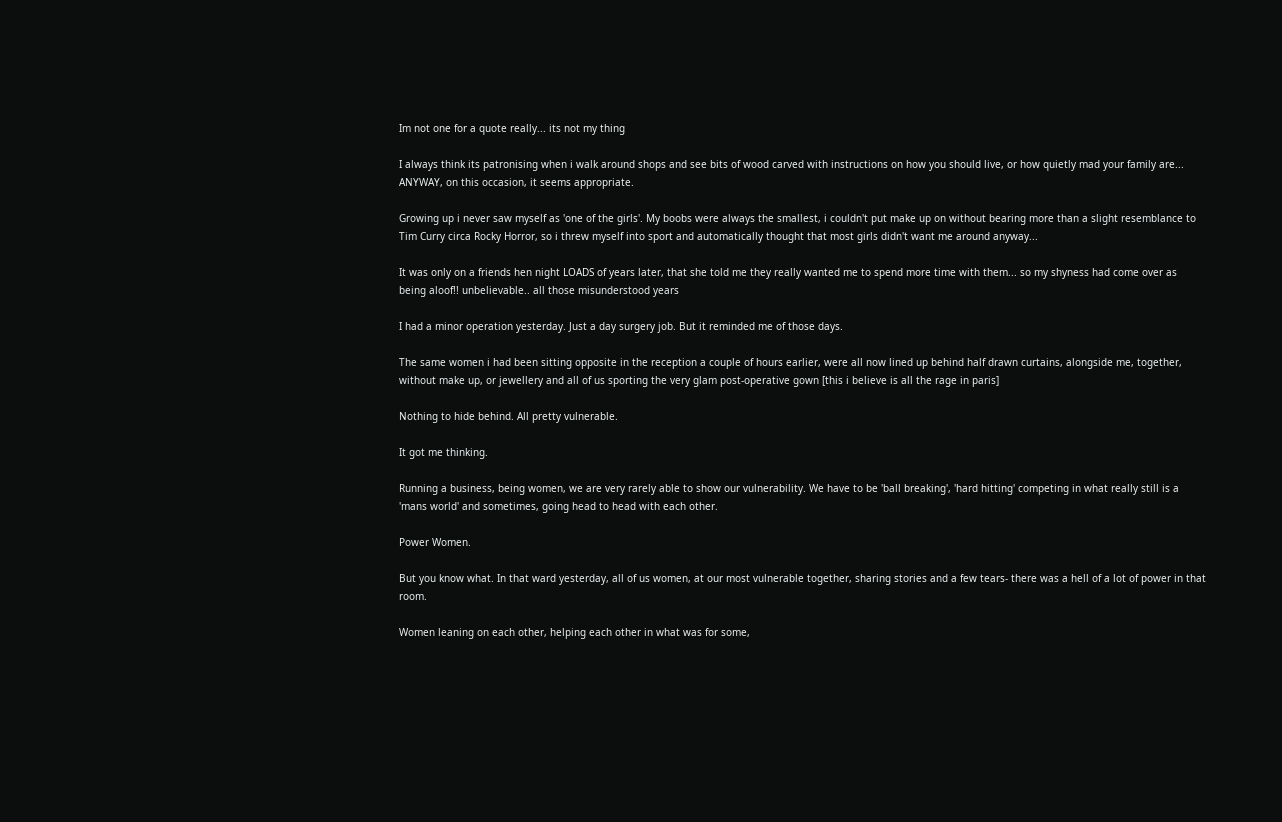Im not one for a quote really... its not my thing

I always think its patronising when i walk around shops and see bits of wood carved with instructions on how you should live, or how quietly mad your family are... ANYWAY, on this occasion, it seems appropriate.

Growing up i never saw myself as 'one of the girls'. My boobs were always the smallest, i couldn't put make up on without bearing more than a slight resemblance to Tim Curry circa Rocky Horror, so i threw myself into sport and automatically thought that most girls didn't want me around anyway...

It was only on a friends hen night LOADS of years later, that she told me they really wanted me to spend more time with them... so my shyness had come over as being aloof!! unbelievable.. all those misunderstood years

I had a minor operation yesterday. Just a day surgery job. But it reminded me of those days.

The same women i had been sitting opposite in the reception a couple of hours earlier, were all now lined up behind half drawn curtains, alongside me, together, without make up, or jewellery and all of us sporting the very glam post-operative gown [this i believe is all the rage in paris]

Nothing to hide behind. All pretty vulnerable.

It got me thinking.

Running a business, being women, we are very rarely able to show our vulnerability. We have to be 'ball breaking', 'hard hitting' competing in what really still is a 'mans world' and sometimes, going head to head with each other.

Power Women.

But you know what. In that ward yesterday, all of us women, at our most vulnerable together, sharing stories and a few tears- there was a hell of a lot of power in that room.

Women leaning on each other, helping each other in what was for some,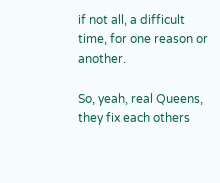if not all, a difficult time, for one reason or another.

So, yeah, real Queens, they fix each others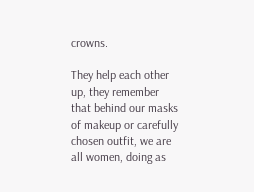crowns.

They help each other up, they remember that behind our masks of makeup or carefully chosen outfit, we are all women, doing as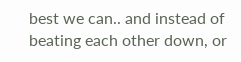best we can.. and instead of beating each other down, or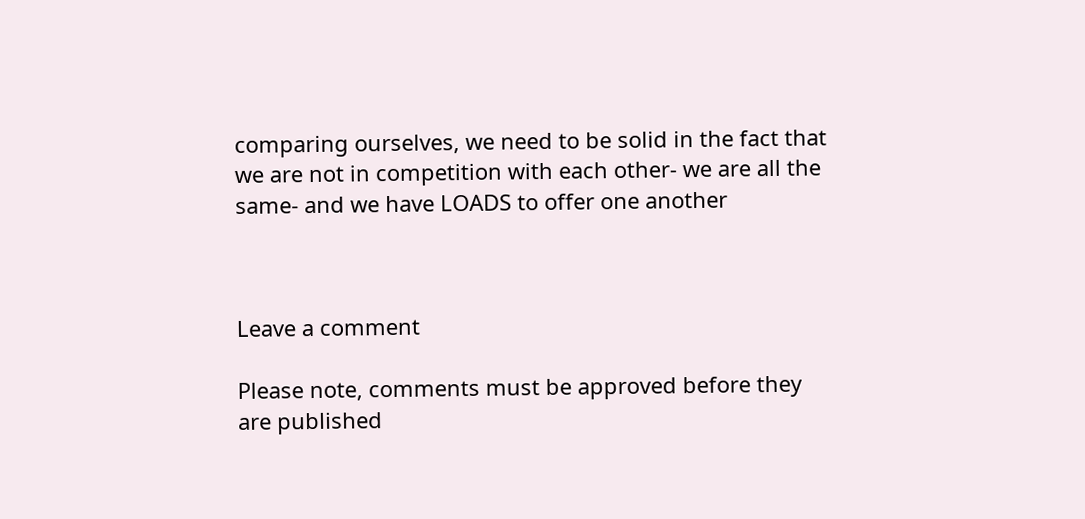comparing ourselves, we need to be solid in the fact that we are not in competition with each other- we are all the same- and we have LOADS to offer one another



Leave a comment

Please note, comments must be approved before they are published